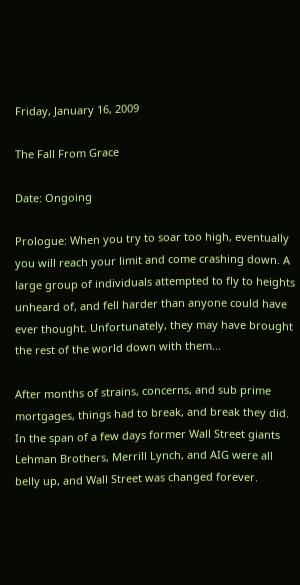Friday, January 16, 2009

The Fall From Grace

Date: Ongoing

Prologue: When you try to soar too high, eventually you will reach your limit and come crashing down. A large group of individuals attempted to fly to heights unheard of, and fell harder than anyone could have ever thought. Unfortunately, they may have brought the rest of the world down with them...

After months of strains, concerns, and sub prime mortgages, things had to break, and break they did. In the span of a few days former Wall Street giants Lehman Brothers, Merrill Lynch, and AIG were all belly up, and Wall Street was changed forever.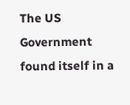The US Government found itself in a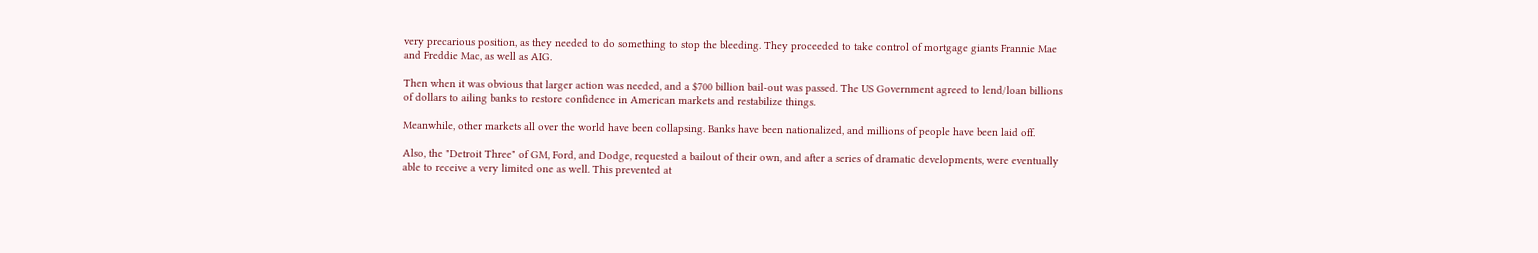very precarious position, as they needed to do something to stop the bleeding. They proceeded to take control of mortgage giants Frannie Mae and Freddie Mac, as well as AIG.

Then when it was obvious that larger action was needed, and a $700 billion bail-out was passed. The US Government agreed to lend/loan billions of dollars to ailing banks to restore confidence in American markets and restabilize things.

Meanwhile, other markets all over the world have been collapsing. Banks have been nationalized, and millions of people have been laid off.

Also, the "Detroit Three" of GM, Ford, and Dodge, requested a bailout of their own, and after a series of dramatic developments, were eventually able to receive a very limited one as well. This prevented at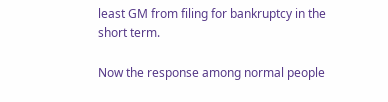least GM from filing for bankruptcy in the short term.

Now the response among normal people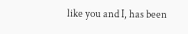like you and I, has been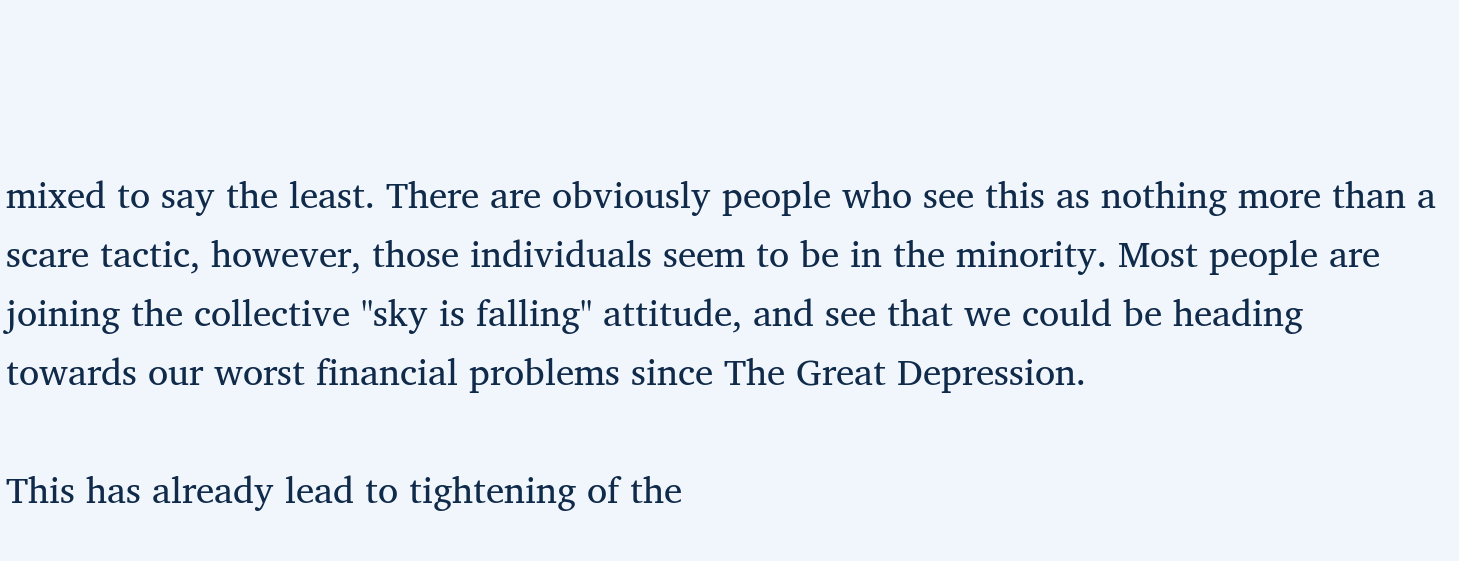mixed to say the least. There are obviously people who see this as nothing more than a scare tactic, however, those individuals seem to be in the minority. Most people are joining the collective "sky is falling" attitude, and see that we could be heading towards our worst financial problems since The Great Depression.

This has already lead to tightening of the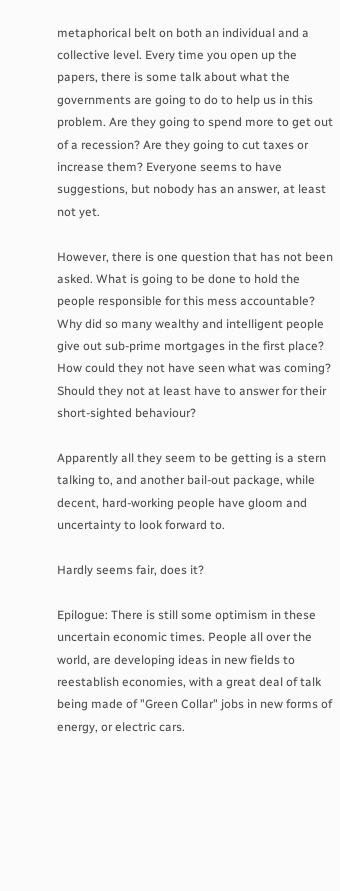metaphorical belt on both an individual and a collective level. Every time you open up the papers, there is some talk about what the governments are going to do to help us in this problem. Are they going to spend more to get out of a recession? Are they going to cut taxes or increase them? Everyone seems to have suggestions, but nobody has an answer, at least not yet.

However, there is one question that has not been asked. What is going to be done to hold the people responsible for this mess accountable? Why did so many wealthy and intelligent people give out sub-prime mortgages in the first place? How could they not have seen what was coming? Should they not at least have to answer for their short-sighted behaviour?

Apparently all they seem to be getting is a stern talking to, and another bail-out package, while decent, hard-working people have gloom and uncertainty to look forward to.

Hardly seems fair, does it?

Epilogue: There is still some optimism in these uncertain economic times. People all over the world, are developing ideas in new fields to reestablish economies, with a great deal of talk being made of "Green Collar" jobs in new forms of energy, or electric cars.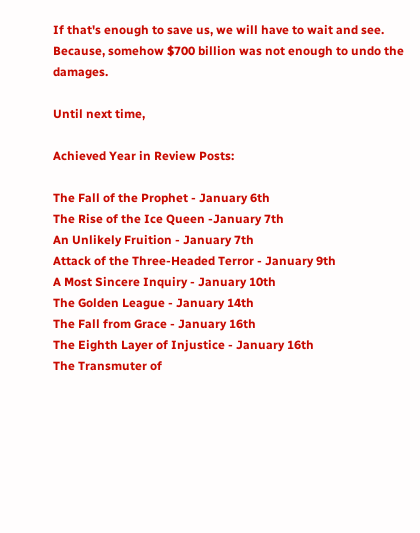If that's enough to save us, we will have to wait and see. Because, somehow $700 billion was not enough to undo the damages.

Until next time,

Achieved Year in Review Posts:

The Fall of the Prophet - January 6th
The Rise of the Ice Queen -January 7th
An Unlikely Fruition - January 7th
Attack of the Three-Headed Terror - January 9th
A Most Sincere Inquiry - January 10th
The Golden League - January 14th
The Fall from Grace - January 16th
The Eighth Layer of Injustice - January 16th
The Transmuter of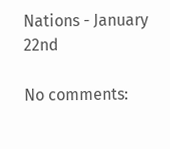Nations - January 22nd

No comments: